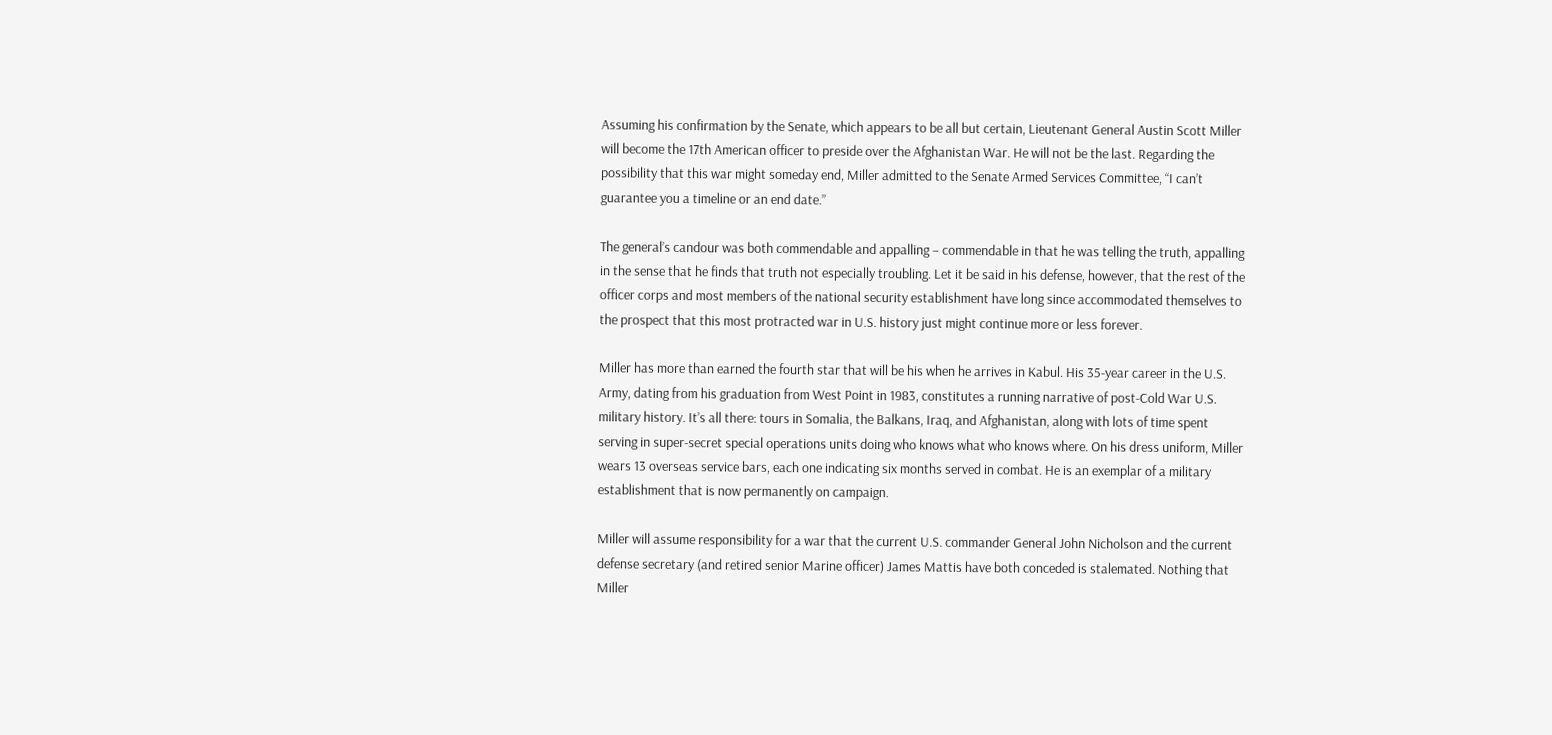Assuming his confirmation by the Senate, which appears to be all but certain, Lieutenant General Austin Scott Miller will become the 17th American officer to preside over the Afghanistan War. He will not be the last. Regarding the possibility that this war might someday end, Miller admitted to the Senate Armed Services Committee, “I can’t guarantee you a timeline or an end date.”

The general’s candour was both commendable and appalling – commendable in that he was telling the truth, appalling in the sense that he finds that truth not especially troubling. Let it be said in his defense, however, that the rest of the officer corps and most members of the national security establishment have long since accommodated themselves to the prospect that this most protracted war in U.S. history just might continue more or less forever.

Miller has more than earned the fourth star that will be his when he arrives in Kabul. His 35-year career in the U.S. Army, dating from his graduation from West Point in 1983, constitutes a running narrative of post-Cold War U.S. military history. It’s all there: tours in Somalia, the Balkans, Iraq, and Afghanistan, along with lots of time spent serving in super-secret special operations units doing who knows what who knows where. On his dress uniform, Miller wears 13 overseas service bars, each one indicating six months served in combat. He is an exemplar of a military establishment that is now permanently on campaign.

Miller will assume responsibility for a war that the current U.S. commander General John Nicholson and the current defense secretary (and retired senior Marine officer) James Mattis have both conceded is stalemated. Nothing that Miller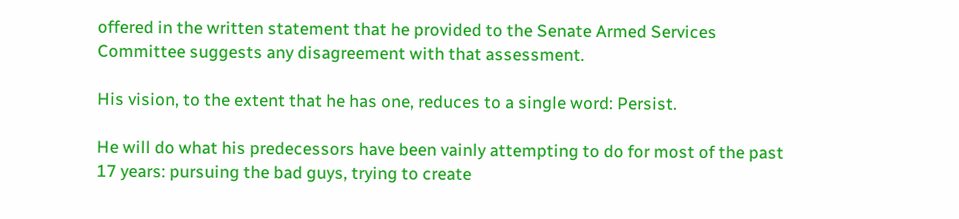offered in the written statement that he provided to the Senate Armed Services Committee suggests any disagreement with that assessment.

His vision, to the extent that he has one, reduces to a single word: Persist.

He will do what his predecessors have been vainly attempting to do for most of the past 17 years: pursuing the bad guys, trying to create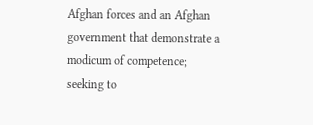Afghan forces and an Afghan government that demonstrate a modicum of competence; seeking to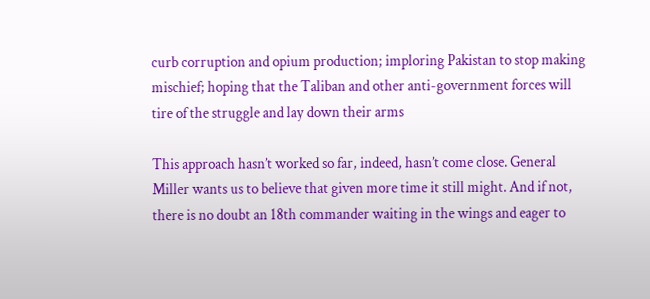curb corruption and opium production; imploring Pakistan to stop making mischief; hoping that the Taliban and other anti-government forces will tire of the struggle and lay down their arms

This approach hasn’t worked so far, indeed, hasn’t come close. General Miller wants us to believe that given more time it still might. And if not, there is no doubt an 18th commander waiting in the wings and eager to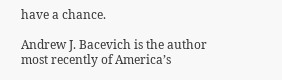have a chance.

Andrew J. Bacevich is the author most recently of America’s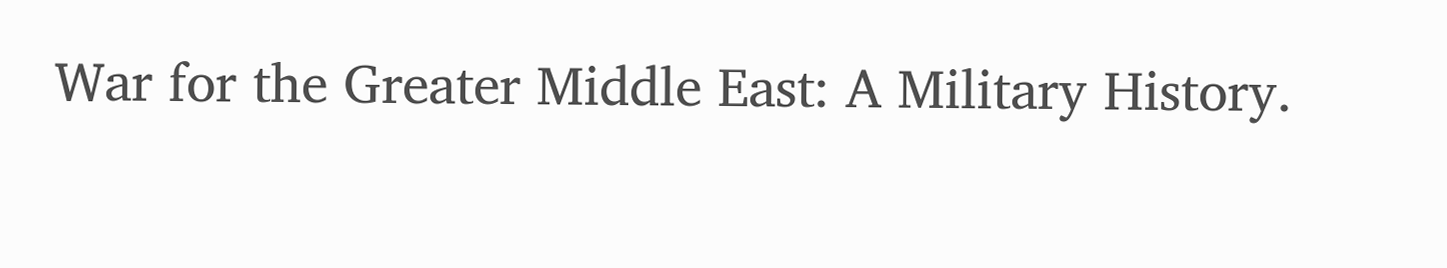War for the Greater Middle East: A Military History.